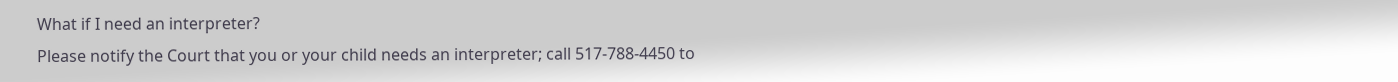What if I need an interpreter?
Please notify the Court that you or your child needs an interpreter; call 517-788-4450 to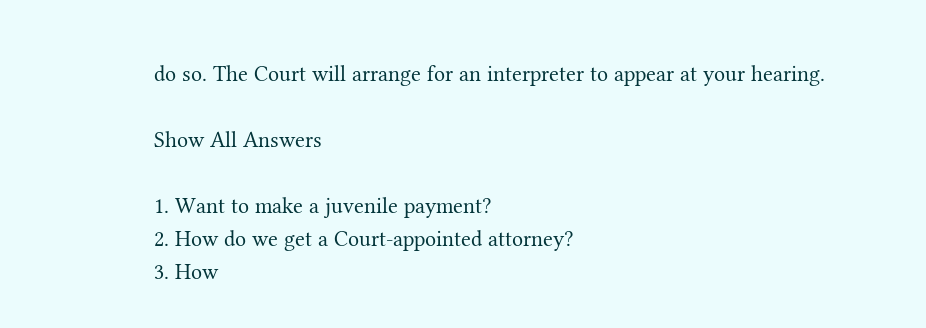do so. The Court will arrange for an interpreter to appear at your hearing.

Show All Answers

1. Want to make a juvenile payment?
2. How do we get a Court-appointed attorney?
3. How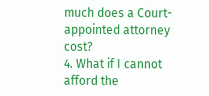much does a Court-appointed attorney cost?
4. What if I cannot afford the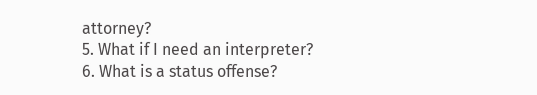attorney?
5. What if I need an interpreter?
6. What is a status offense?